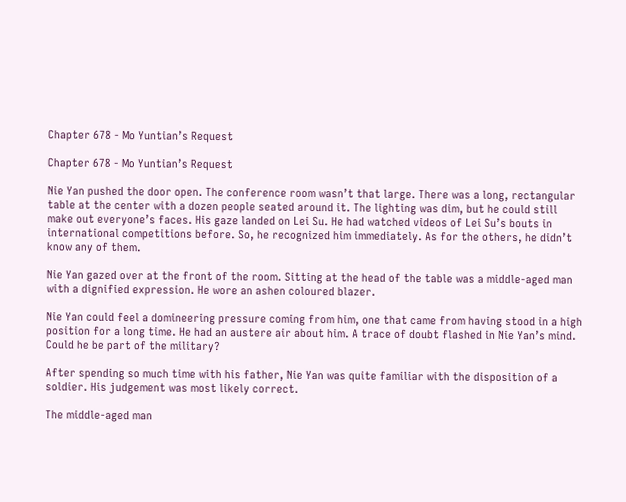Chapter 678 - Mo Yuntian’s Request

Chapter 678 - Mo Yuntian’s Request

Nie Yan pushed the door open. The conference room wasn’t that large. There was a long, rectangular table at the center with a dozen people seated around it. The lighting was dim, but he could still make out everyone’s faces. His gaze landed on Lei Su. He had watched videos of Lei Su’s bouts in international competitions before. So, he recognized him immediately. As for the others, he didn’t know any of them.

Nie Yan gazed over at the front of the room. Sitting at the head of the table was a middle-aged man with a dignified expression. He wore an ashen coloured blazer.

Nie Yan could feel a domineering pressure coming from him, one that came from having stood in a high position for a long time. He had an austere air about him. A trace of doubt flashed in Nie Yan’s mind. Could he be part of the military?

After spending so much time with his father, Nie Yan was quite familiar with the disposition of a soldier. His judgement was most likely correct.

The middle-aged man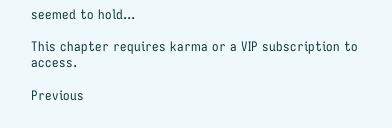seemed to hold...

This chapter requires karma or a VIP subscription to access.

Previous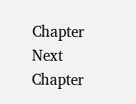Chapter Next Chapter